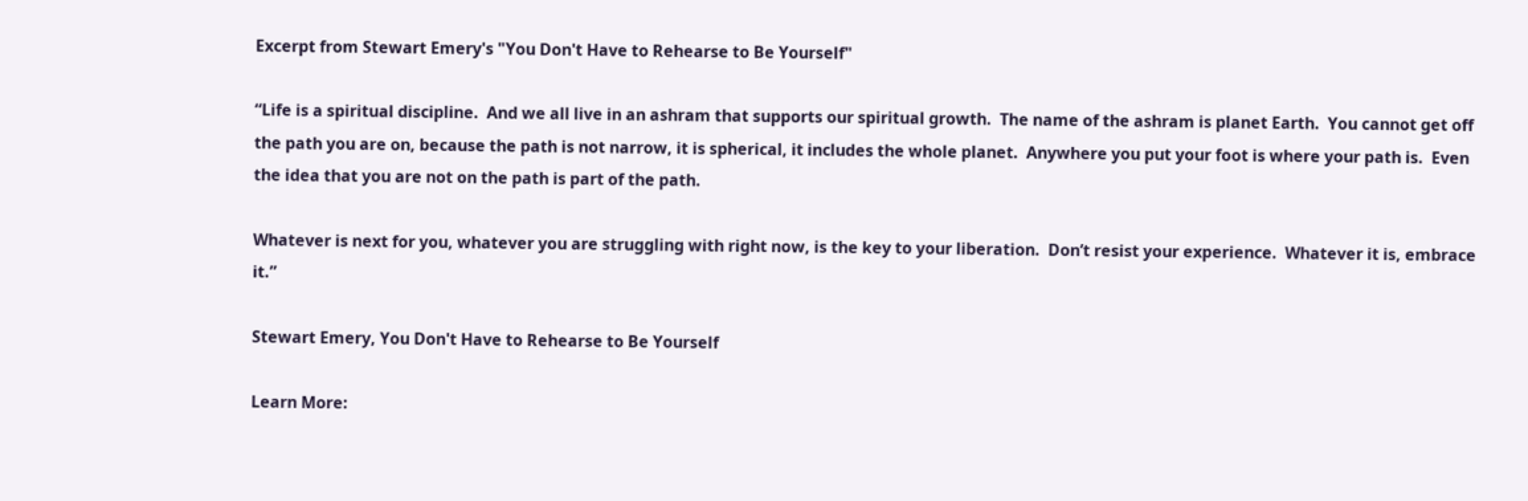Excerpt from Stewart Emery's "You Don't Have to Rehearse to Be Yourself"

“Life is a spiritual discipline.  And we all live in an ashram that supports our spiritual growth.  The name of the ashram is planet Earth.  You cannot get off the path you are on, because the path is not narrow, it is spherical, it includes the whole planet.  Anywhere you put your foot is where your path is.  Even the idea that you are not on the path is part of the path.

Whatever is next for you, whatever you are struggling with right now, is the key to your liberation.  Don’t resist your experience.  Whatever it is, embrace it.”

Stewart Emery, You Don't Have to Rehearse to Be Yourself

Learn More: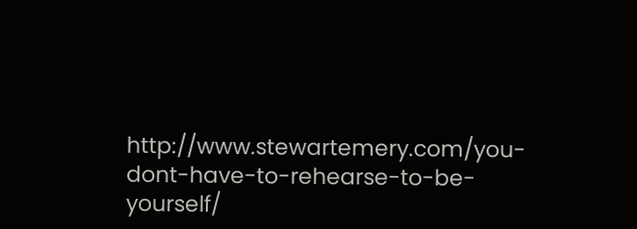http://www.stewartemery.com/you-dont-have-to-rehearse-to-be-yourself/